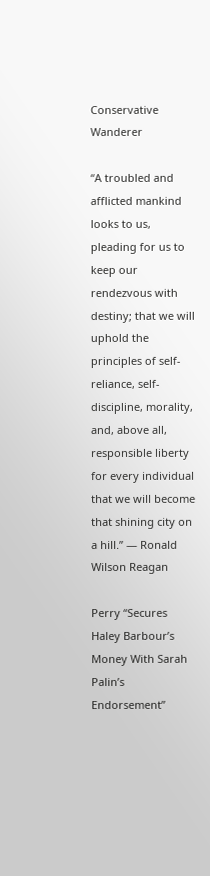Conservative Wanderer

“A troubled and afflicted mankind looks to us, pleading for us to keep our rendezvous with destiny; that we will uphold the principles of self-reliance, self-discipline, morality, and, above all, responsible liberty for every individual that we will become that shining city on a hill.” — Ronald Wilson Reagan

Perry “Secures Haley Barbour’s Money With Sarah Palin’s Endorsement”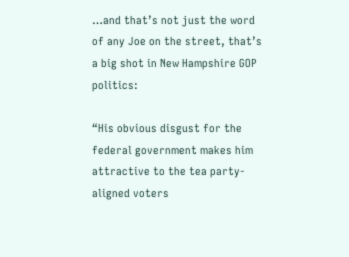…and that’s not just the word of any Joe on the street, that’s a big shot in New Hampshire GOP politics:

“His obvious disgust for the federal government makes him attractive to the tea party-aligned voters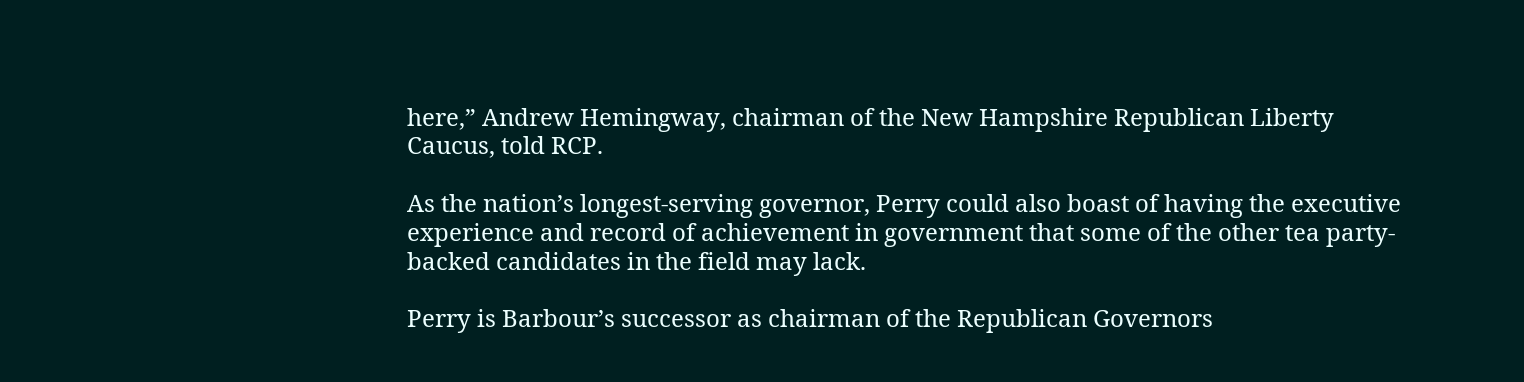here,” Andrew Hemingway, chairman of the New Hampshire Republican Liberty Caucus, told RCP.

As the nation’s longest-serving governor, Perry could also boast of having the executive experience and record of achievement in government that some of the other tea party-backed candidates in the field may lack.

Perry is Barbour’s successor as chairman of the Republican Governors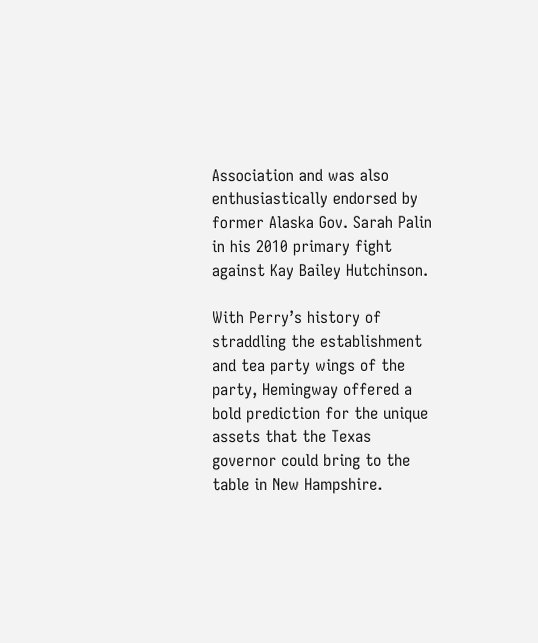Association and was also enthusiastically endorsed by former Alaska Gov. Sarah Palin in his 2010 primary fight against Kay Bailey Hutchinson.

With Perry’s history of straddling the establishment and tea party wings of the party, Hemingway offered a bold prediction for the unique assets that the Texas governor could bring to the table in New Hampshire.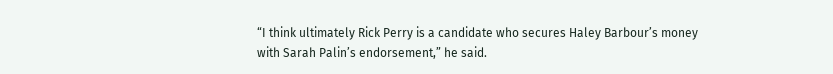“I think ultimately Rick Perry is a candidate who secures Haley Barbour’s money with Sarah Palin’s endorsement,” he said.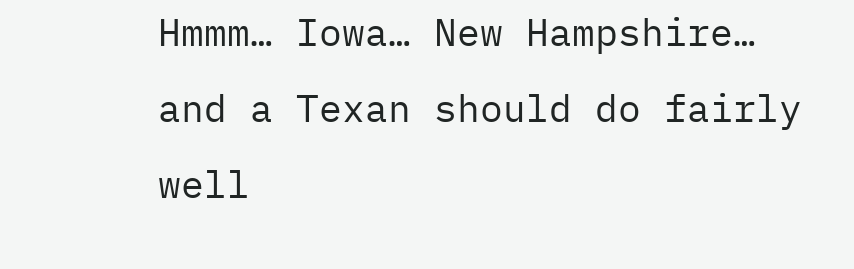Hmmm… Iowa… New Hampshire… and a Texan should do fairly well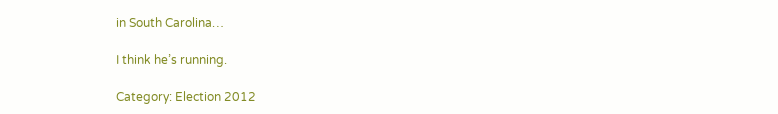in South Carolina…

I think he’s running.

Category: Election 2012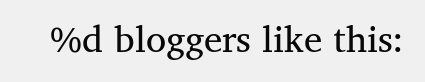%d bloggers like this: